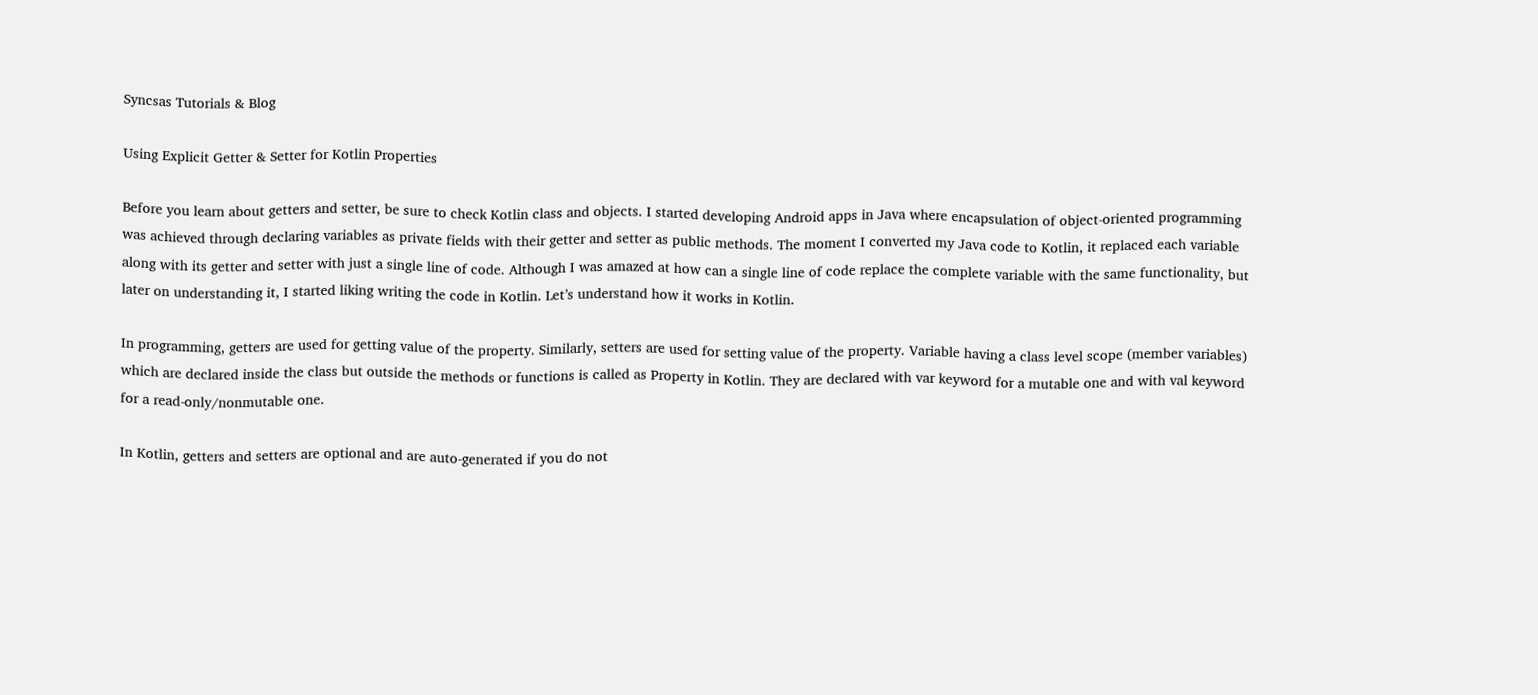Syncsas Tutorials & Blog

Using Explicit Getter & Setter for Kotlin Properties

Before you learn about getters and setter, be sure to check Kotlin class and objects. I started developing Android apps in Java where encapsulation of object-oriented programming was achieved through declaring variables as private fields with their getter and setter as public methods. The moment I converted my Java code to Kotlin, it replaced each variable along with its getter and setter with just a single line of code. Although I was amazed at how can a single line of code replace the complete variable with the same functionality, but later on understanding it, I started liking writing the code in Kotlin. Let’s understand how it works in Kotlin.

In programming, getters are used for getting value of the property. Similarly, setters are used for setting value of the property. Variable having a class level scope (member variables) which are declared inside the class but outside the methods or functions is called as Property in Kotlin. They are declared with var keyword for a mutable one and with val keyword for a read-only/nonmutable one.

In Kotlin, getters and setters are optional and are auto-generated if you do not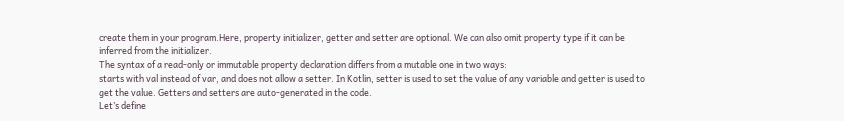create them in your program.Here, property initializer, getter and setter are optional. We can also omit property type if it can be inferred from the initializer.
The syntax of a read-only or immutable property declaration differs from a mutable one in two ways:
starts with val instead of var, and does not allow a setter. In Kotlin, setter is used to set the value of any variable and getter is used to get the value. Getters and setters are auto-generated in the code.
Let’s define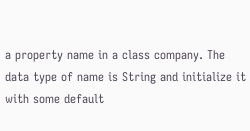a property name in a class company. The data type of name is String and initialize it with some default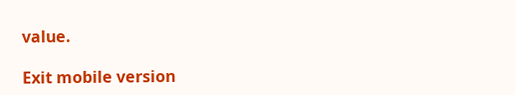value.

Exit mobile version